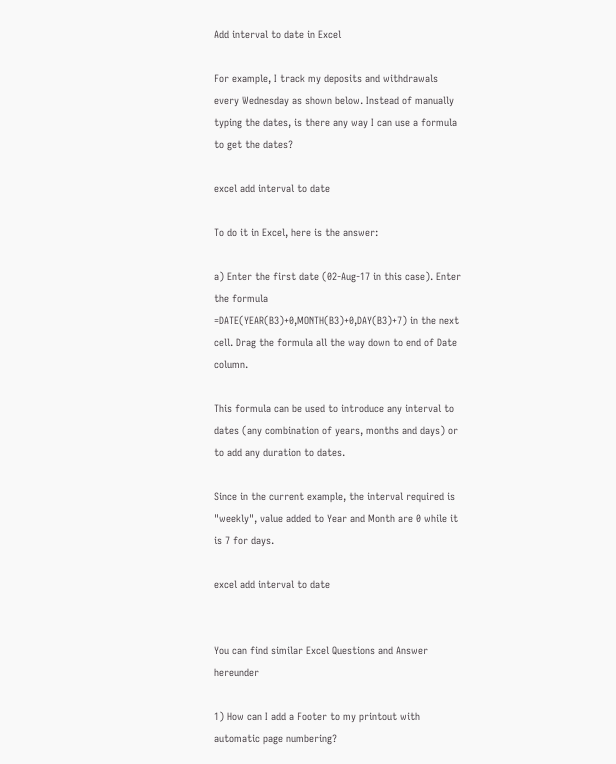Add interval to date in Excel

For example, I track my deposits and withdrawals every Wednesday as shown below. Instead of manually typing the dates, is there any way I can use a formula to get the dates?

excel add interval to date

To do it in Excel, here is the answer:

a) Enter the first date (02-Aug-17 in this case). Enter the formula =DATE(YEAR(B3)+0,MONTH(B3)+0,DAY(B3)+7) in the next cell. Drag the formula all the way down to end of Date column.

This formula can be used to introduce any interval to dates (any combination of years, months and days) or to add any duration to dates.

Since in the current example, the interval required is "weekly", value added to Year and Month are 0 while it is 7 for days.

excel add interval to date


You can find similar Excel Questions and Answer hereunder

1) How can I add a Footer to my printout with automatic page numbering?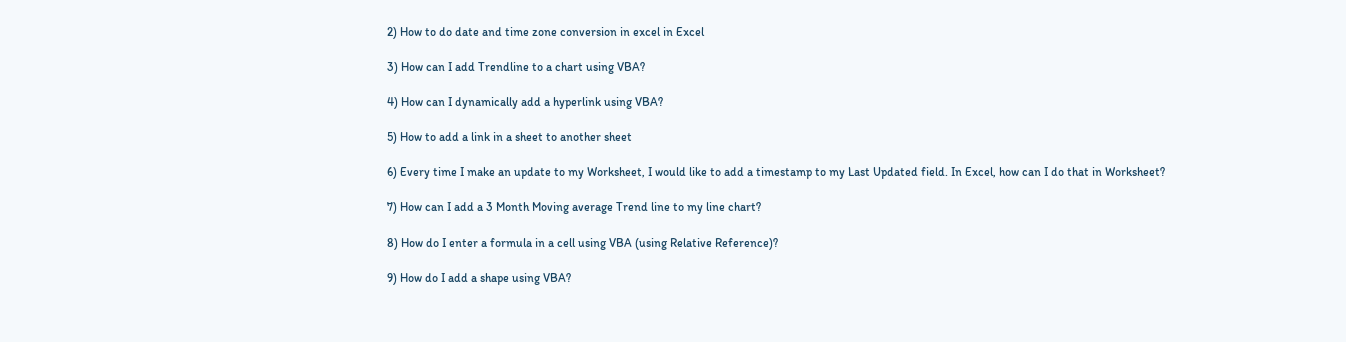2) How to do date and time zone conversion in excel in Excel

3) How can I add Trendline to a chart using VBA?

4) How can I dynamically add a hyperlink using VBA?

5) How to add a link in a sheet to another sheet

6) Every time I make an update to my Worksheet, I would like to add a timestamp to my Last Updated field. In Excel, how can I do that in Worksheet?

7) How can I add a 3 Month Moving average Trend line to my line chart?

8) How do I enter a formula in a cell using VBA (using Relative Reference)?

9) How do I add a shape using VBA?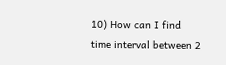10) How can I find time interval between 2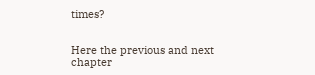times?


Here the previous and next chapter